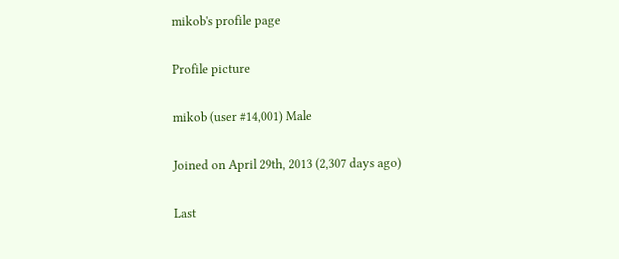mikob's profile page

Profile picture

mikob (user #14,001) Male

Joined on April 29th, 2013 (2,307 days ago)

Last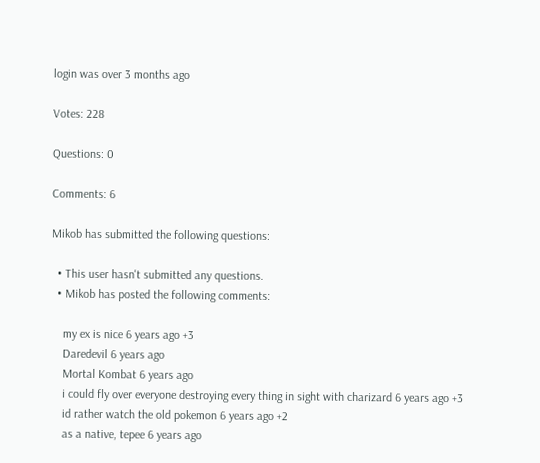login was over 3 months ago

Votes: 228

Questions: 0

Comments: 6

Mikob has submitted the following questions:

  • This user hasn't submitted any questions.
  • Mikob has posted the following comments:

    my ex is nice 6 years ago +3
    Daredevil 6 years ago
    Mortal Kombat 6 years ago
    i could fly over everyone destroying every thing in sight with charizard 6 years ago +3
    id rather watch the old pokemon 6 years ago +2
    as a native, tepee 6 years ago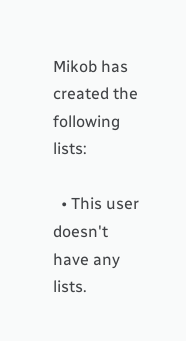Mikob has created the following lists:

  • This user doesn't have any lists.